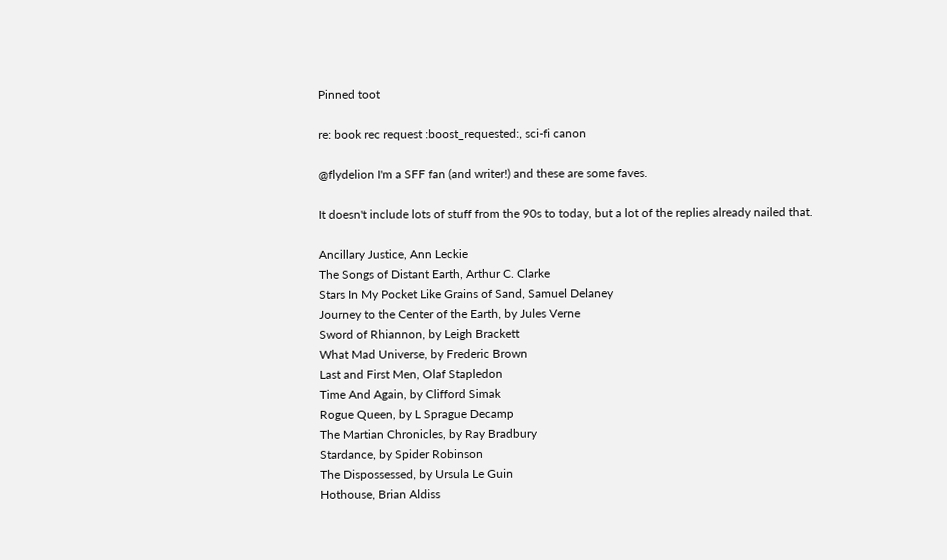Pinned toot

re: book rec request :boost_requested:, sci-fi canon

@flydelion I'm a SFF fan (and writer!) and these are some faves.

It doesn't include lots of stuff from the 90s to today, but a lot of the replies already nailed that.

Ancillary Justice, Ann Leckie
The Songs of Distant Earth, Arthur C. Clarke
Stars In My Pocket Like Grains of Sand, Samuel Delaney
Journey to the Center of the Earth, by Jules Verne
Sword of Rhiannon, by Leigh Brackett
What Mad Universe, by Frederic Brown
Last and First Men, Olaf Stapledon
Time And Again, by Clifford Simak
Rogue Queen, by L Sprague Decamp
The Martian Chronicles, by Ray Bradbury
Stardance, by Spider Robinson
The Dispossessed, by Ursula Le Guin
Hothouse, Brian Aldiss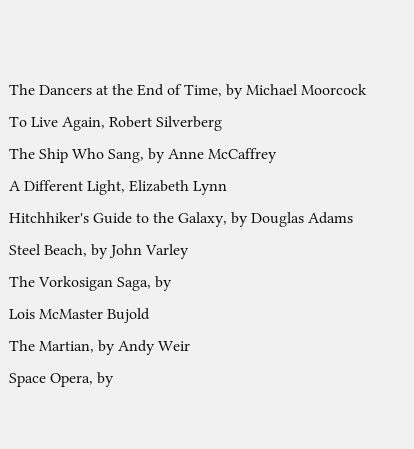The Dancers at the End of Time, by Michael Moorcock
To Live Again, Robert Silverberg
The Ship Who Sang, by Anne McCaffrey
A Different Light, Elizabeth Lynn
Hitchhiker's Guide to the Galaxy, by Douglas Adams
Steel Beach, by John Varley
The Vorkosigan Saga, by
Lois McMaster Bujold
The Martian, by Andy Weir
Space Opera, by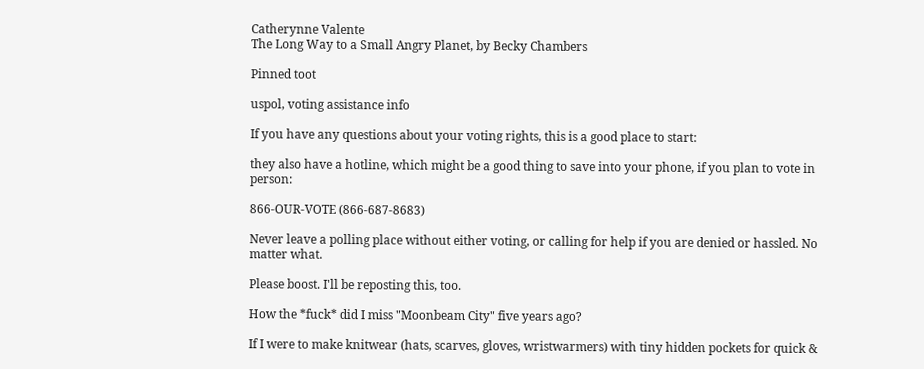Catherynne Valente
The Long Way to a Small Angry Planet, by Becky Chambers

Pinned toot

uspol, voting assistance info

If you have any questions about your voting rights, this is a good place to start:

they also have a hotline, which might be a good thing to save into your phone, if you plan to vote in person:

866-OUR-VOTE (866-687-8683)

Never leave a polling place without either voting, or calling for help if you are denied or hassled. No matter what.

Please boost. I'll be reposting this, too.

How the *fuck* did I miss "Moonbeam City" five years ago?

If I were to make knitwear (hats, scarves, gloves, wristwarmers) with tiny hidden pockets for quick &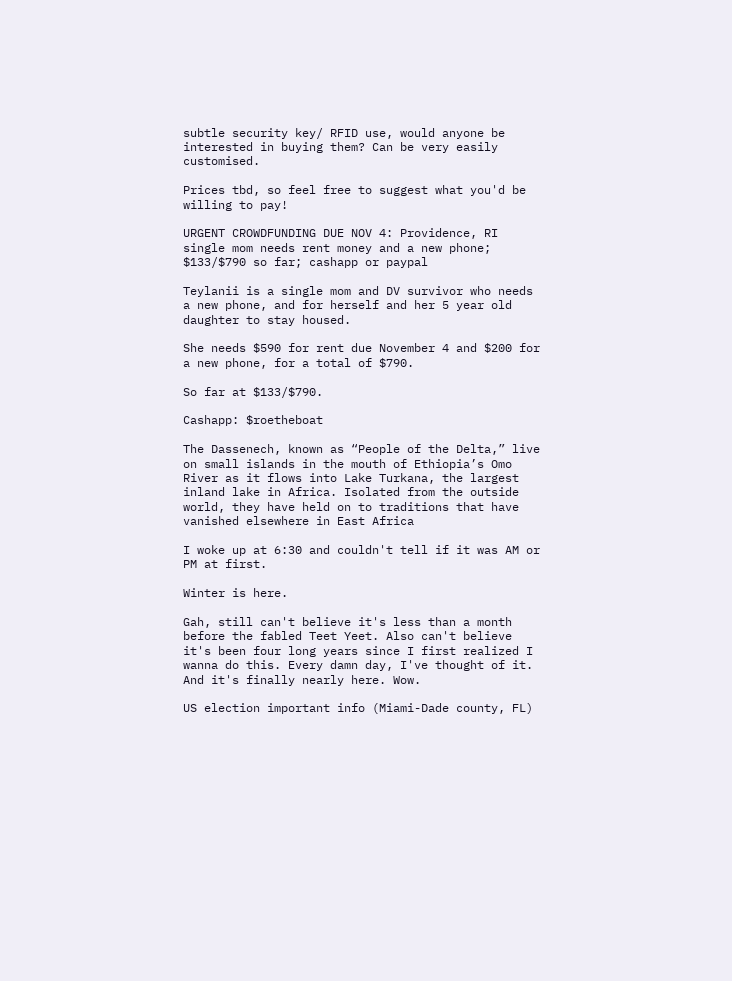subtle security key/ RFID use, would anyone be interested in buying them? Can be very easily customised.

Prices tbd, so feel free to suggest what you'd be willing to pay!

URGENT CROWDFUNDING DUE NOV 4: Providence, RI single mom needs rent money and a new phone; $133/$790 so far; cashapp or paypal

Teylanii is a single mom and DV survivor who needs a new phone, and for herself and her 5 year old daughter to stay housed.

She needs $590 for rent due November 4 and $200 for a new phone, for a total of $790.

So far at $133/$790.

Cashapp: $roetheboat

The Dassenech, known as “People of the Delta,” live on small islands in the mouth of Ethiopia’s Omo River as it flows into Lake Turkana, the largest inland lake in Africa. Isolated from the outside world, they have held on to traditions that have vanished elsewhere in East Africa

I woke up at 6:30 and couldn't tell if it was AM or PM at first.

Winter is here.

Gah, still can't believe it's less than a month before the fabled Teet Yeet. Also can't believe it's been four long years since I first realized I wanna do this. Every damn day, I've thought of it. And it's finally nearly here. Wow.

US election important info (Miami-Dade county, FL)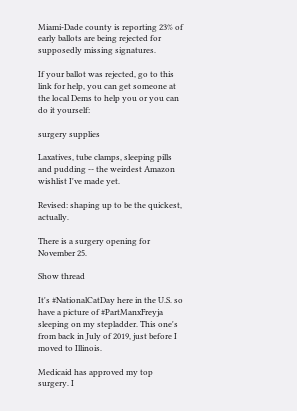Miami-Dade county is reporting 23% of early ballots are being rejected for supposedly missing signatures.

If your ballot was rejected, go to this link for help, you can get someone at the local Dems to help you or you can do it yourself:

surgery supplies

Laxatives, tube clamps, sleeping pills and pudding -- the weirdest Amazon wishlist I've made yet.

Revised: shaping up to be the quickest, actually.

There is a surgery opening for November 25.

Show thread

It's #NationalCatDay here in the U.S. so have a picture of #PartManxFreyja sleeping on my stepladder. This one's from back in July of 2019, just before I moved to Illinois.

Medicaid has approved my top surgery. I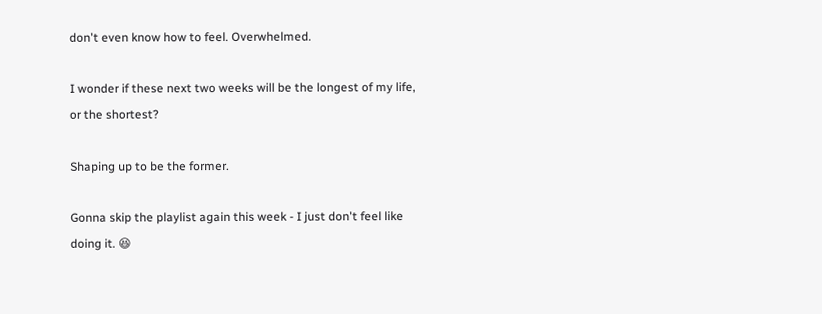don't even know how to feel. Overwhelmed.

I wonder if these next two weeks will be the longest of my life, or the shortest?

Shaping up to be the former.

Gonna skip the playlist again this week - I just don't feel like doing it. 😆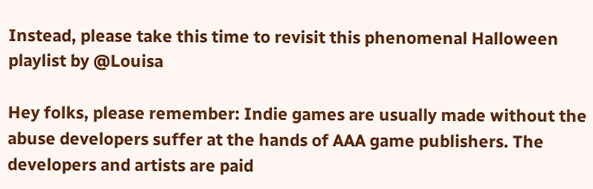Instead, please take this time to revisit this phenomenal Halloween playlist by @Louisa

Hey folks, please remember: Indie games are usually made without the abuse developers suffer at the hands of AAA game publishers. The developers and artists are paid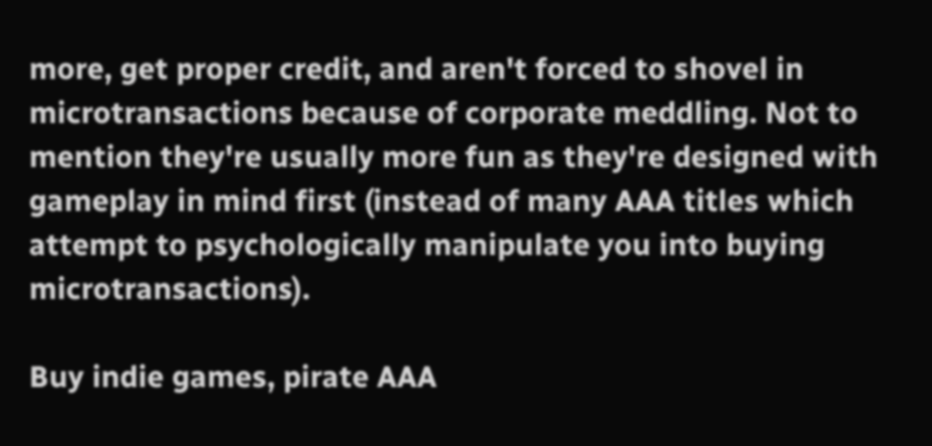more, get proper credit, and aren't forced to shovel in microtransactions because of corporate meddling. Not to mention they're usually more fun as they're designed with gameplay in mind first (instead of many AAA titles which attempt to psychologically manipulate you into buying microtransactions).

Buy indie games, pirate AAA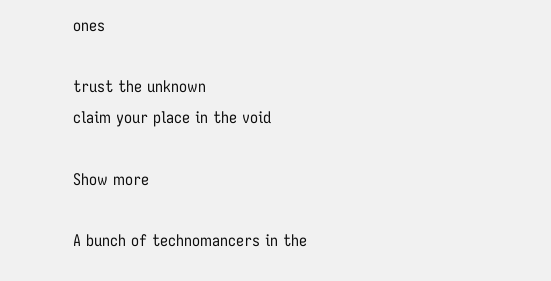ones

trust the unknown
claim your place in the void

Show more

A bunch of technomancers in the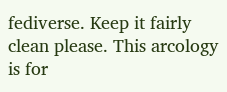fediverse. Keep it fairly clean please. This arcology is for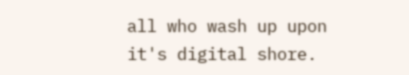all who wash up upon it's digital shore.